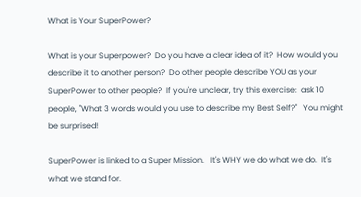What is Your SuperPower?

What is your Superpower?  Do you have a clear idea of it?  How would you describe it to another person?  Do other people describe YOU as your SuperPower to other people?  If you're unclear, try this exercise:  ask 10 people, "What 3 words would you use to describe my Best Self?"   You might be surprised!

SuperPower is linked to a Super Mission.   It's WHY we do what we do.  It's what we stand for.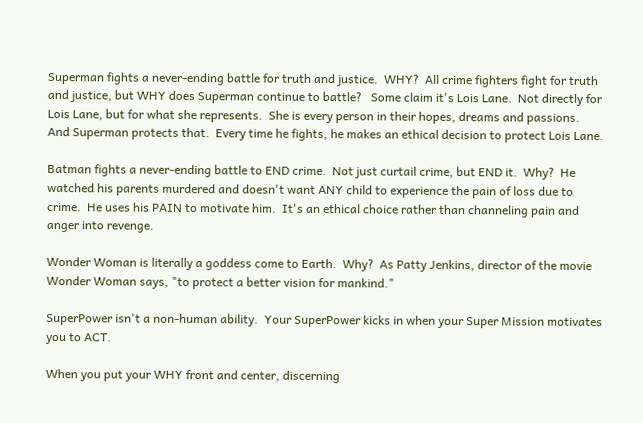Superman fights a never-ending battle for truth and justice.  WHY?  All crime fighters fight for truth and justice, but WHY does Superman continue to battle?   Some claim it's Lois Lane.  Not directly for Lois Lane, but for what she represents.  She is every person in their hopes, dreams and passions.   And Superman protects that.  Every time he fights, he makes an ethical decision to protect Lois Lane.

Batman fights a never-ending battle to END crime.  Not just curtail crime, but END it.  Why?  He watched his parents murdered and doesn't want ANY child to experience the pain of loss due to crime.  He uses his PAIN to motivate him.  It's an ethical choice rather than channeling pain and anger into revenge.

Wonder Woman is literally a goddess come to Earth.  Why?  As Patty Jenkins, director of the movie Wonder Woman says, "to protect a better vision for mankind."

SuperPower isn't a non-human ability.  Your SuperPower kicks in when your Super Mission motivates you to ACT.

When you put your WHY front and center, discerning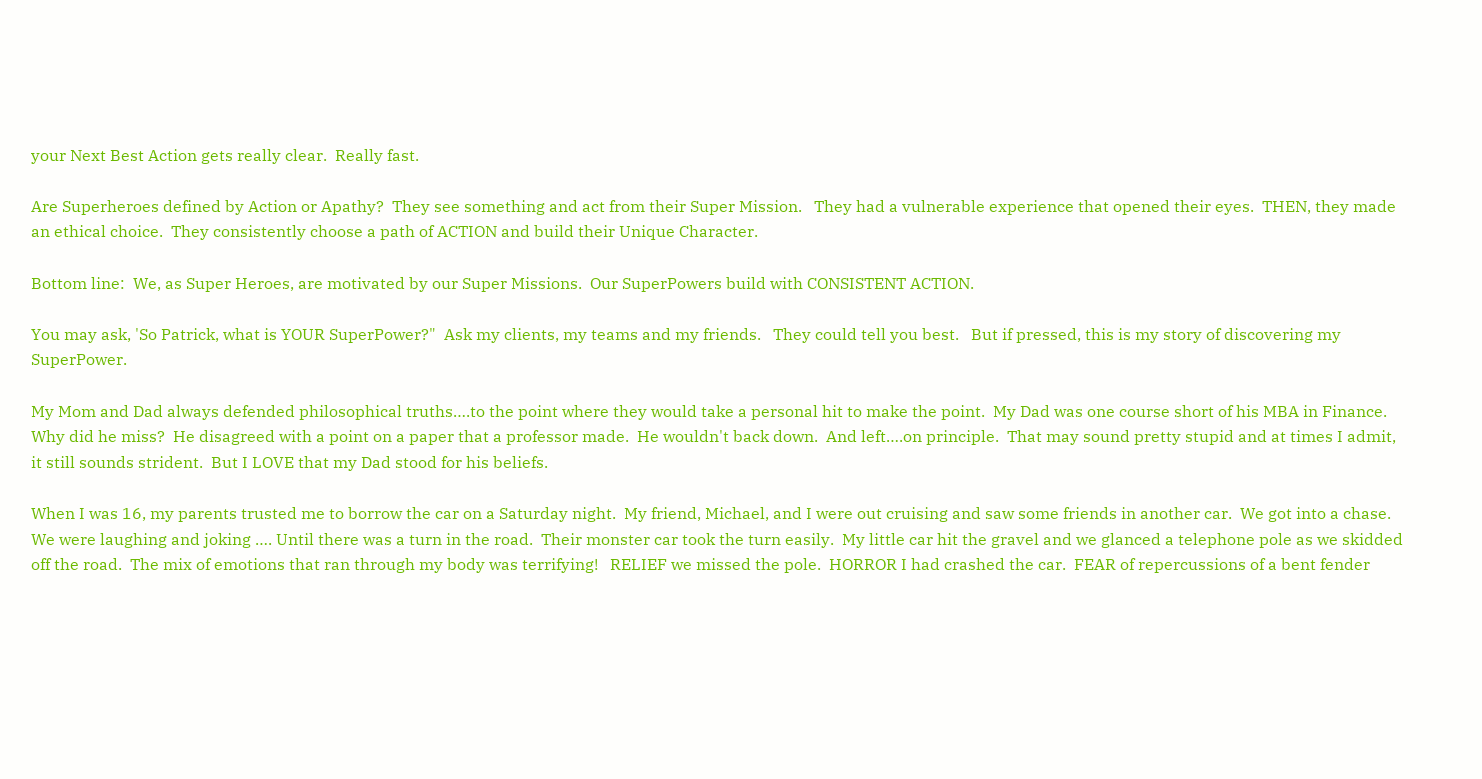your Next Best Action gets really clear.  Really fast.

Are Superheroes defined by Action or Apathy?  They see something and act from their Super Mission.   They had a vulnerable experience that opened their eyes.  THEN, they made an ethical choice.  They consistently choose a path of ACTION and build their Unique Character.

Bottom line:  We, as Super Heroes, are motivated by our Super Missions.  Our SuperPowers build with CONSISTENT ACTION.

You may ask, 'So Patrick, what is YOUR SuperPower?"  Ask my clients, my teams and my friends.   They could tell you best.   But if pressed, this is my story of discovering my SuperPower.

My Mom and Dad always defended philosophical truths….to the point where they would take a personal hit to make the point.  My Dad was one course short of his MBA in Finance.  Why did he miss?  He disagreed with a point on a paper that a professor made.  He wouldn't back down.  And left….on principle.  That may sound pretty stupid and at times I admit, it still sounds strident.  But I LOVE that my Dad stood for his beliefs.

When I was 16, my parents trusted me to borrow the car on a Saturday night.  My friend, Michael, and I were out cruising and saw some friends in another car.  We got into a chase.  We were laughing and joking …. Until there was a turn in the road.  Their monster car took the turn easily.  My little car hit the gravel and we glanced a telephone pole as we skidded off the road.  The mix of emotions that ran through my body was terrifying!   RELIEF we missed the pole.  HORROR I had crashed the car.  FEAR of repercussions of a bent fender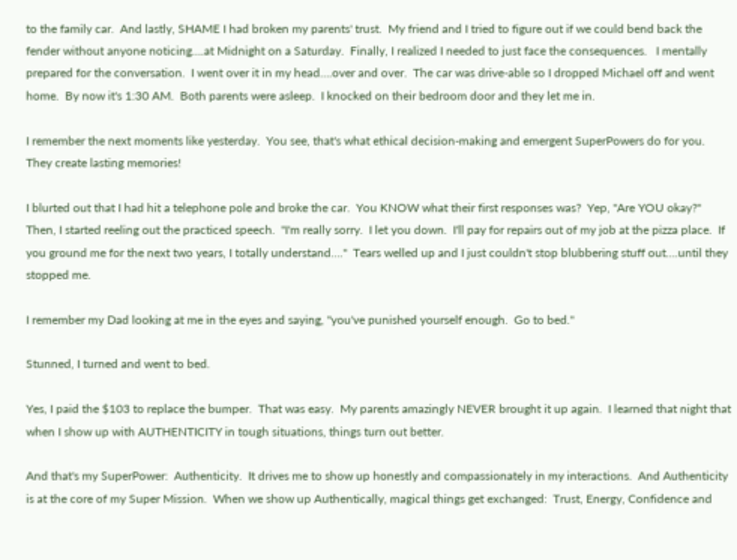to the family car.  And lastly, SHAME I had broken my parents' trust.  My friend and I tried to figure out if we could bend back the fender without anyone noticing….at Midnight on a Saturday.  Finally, I realized I needed to just face the consequences.   I mentally prepared for the conversation.  I went over it in my head….over and over.  The car was drive-able so I dropped Michael off and went home.  By now it's 1:30 AM.  Both parents were asleep.  I knocked on their bedroom door and they let me in.

I remember the next moments like yesterday.  You see, that's what ethical decision-making and emergent SuperPowers do for you.  They create lasting memories!

I blurted out that I had hit a telephone pole and broke the car.  You KNOW what their first responses was?  Yep, "Are YOU okay?"  Then, I started reeling out the practiced speech.  "I'm really sorry.  I let you down.  I'll pay for repairs out of my job at the pizza place.  If you ground me for the next two years, I totally understand…."  Tears welled up and I just couldn't stop blubbering stuff out….until they stopped me.

I remember my Dad looking at me in the eyes and saying, "you've punished yourself enough.  Go to bed."

Stunned, I turned and went to bed.

Yes, I paid the $103 to replace the bumper.  That was easy.  My parents amazingly NEVER brought it up again.  I learned that night that when I show up with AUTHENTICITY in tough situations, things turn out better.

And that's my SuperPower:  Authenticity.  It drives me to show up honestly and compassionately in my interactions.  And Authenticity is at the core of my Super Mission.  When we show up Authentically, magical things get exchanged:  Trust, Energy, Confidence and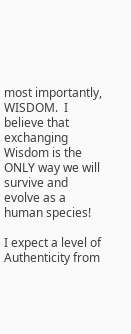most importantly, WISDOM.  I believe that exchanging Wisdom is the ONLY way we will survive and evolve as a human species!

I expect a level of Authenticity from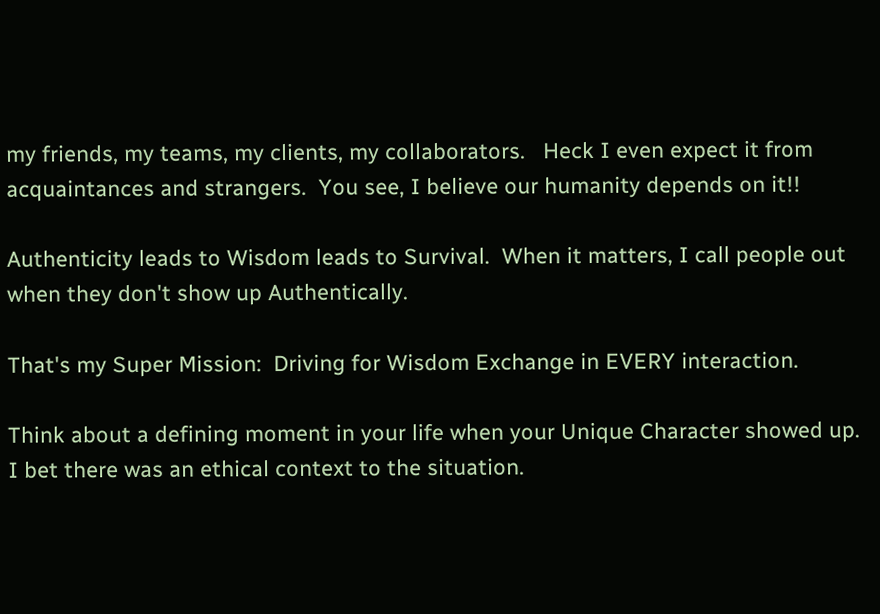my friends, my teams, my clients, my collaborators.   Heck I even expect it from acquaintances and strangers.  You see, I believe our humanity depends on it!!

Authenticity leads to Wisdom leads to Survival.  When it matters, I call people out when they don't show up Authentically.

That's my Super Mission:  Driving for Wisdom Exchange in EVERY interaction.

Think about a defining moment in your life when your Unique Character showed up.  I bet there was an ethical context to the situation.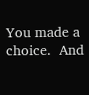You made a choice.  And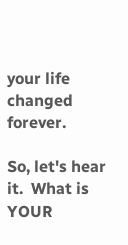your life changed forever.

So, let's hear it.  What is YOUR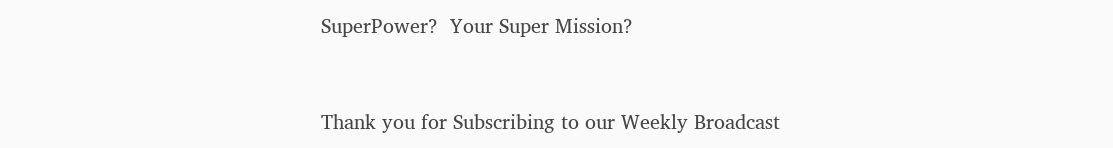SuperPower?  Your Super Mission?


Thank you for Subscribing to our Weekly Broadcast